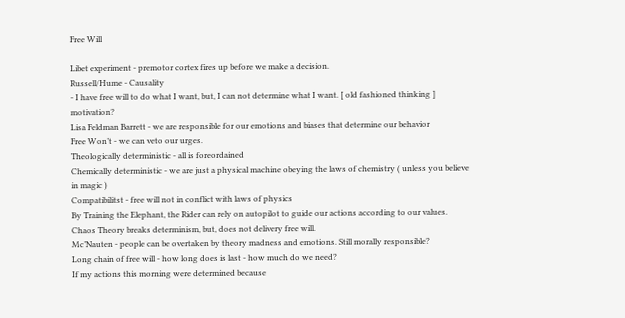Free Will

Libet experiment - premotor cortex fires up before we make a decision.
Russell/Hume - Causality
- I have free will to do what I want, but, I can not determine what I want. [ old fashioned thinking ] motivation?
Lisa Feldman Barrett - we are responsible for our emotions and biases that determine our behavior
Free Won’t - we can veto our urges.
Theologically deterministic - all is foreordained
Chemically deterministic - we are just a physical machine obeying the laws of chemistry ( unless you believe in magic )
Compatibilitst - free will not in conflict with laws of physics
By Training the Elephant, the Rider can rely on autopilot to guide our actions according to our values.
Chaos Theory breaks determinism, but, does not delivery free will.
Mc’Nauten - people can be overtaken by theory madness and emotions. Still morally responsible?
Long chain of free will - how long does is last - how much do we need?
If my actions this morning were determined because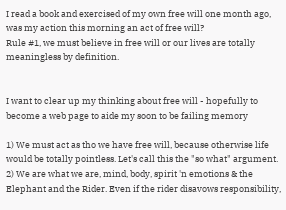I read a book and exercised of my own free will one month ago, was my action this morning an act of free will?
Rule #1, we must believe in free will or our lives are totally meaningless by definition.


I want to clear up my thinking about free will - hopefully to become a web page to aide my soon to be failing memory

1) We must act as tho we have free will, because otherwise life would be totally pointless. Let's call this the "so what" argument.
2) We are what we are, mind, body, spirit 'n emotions & the Elephant and the Rider. Even if the rider disavows responsibility,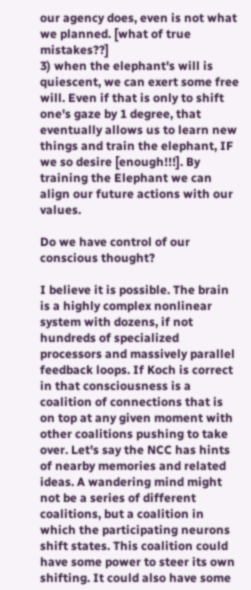our agency does, even is not what we planned. [what of true mistakes??]
3) when the elephant's will is quiescent, we can exert some free will. Even if that is only to shift one's gaze by 1 degree, that eventually allows us to learn new things and train the elephant, IF we so desire [enough!!!]. By training the Elephant we can align our future actions with our values.

Do we have control of our conscious thought?

I believe it is possible. The brain is a highly complex nonlinear system with dozens, if not hundreds of specialized processors and massively parallel feedback loops. If Koch is correct in that consciousness is a coalition of connections that is on top at any given moment with other coalitions pushing to take over. Let's say the NCC has hints of nearby memories and related ideas. A wandering mind might not be a series of different coalitions, but a coalition in which the participating neurons shift states. This coalition could have some power to steer its own shifting. It could also have some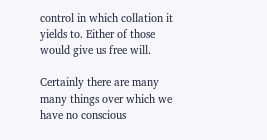control in which collation it yields to. Either of those would give us free will.

Certainly there are many many things over which we have no conscious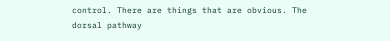control. There are things that are obvious. The dorsal pathway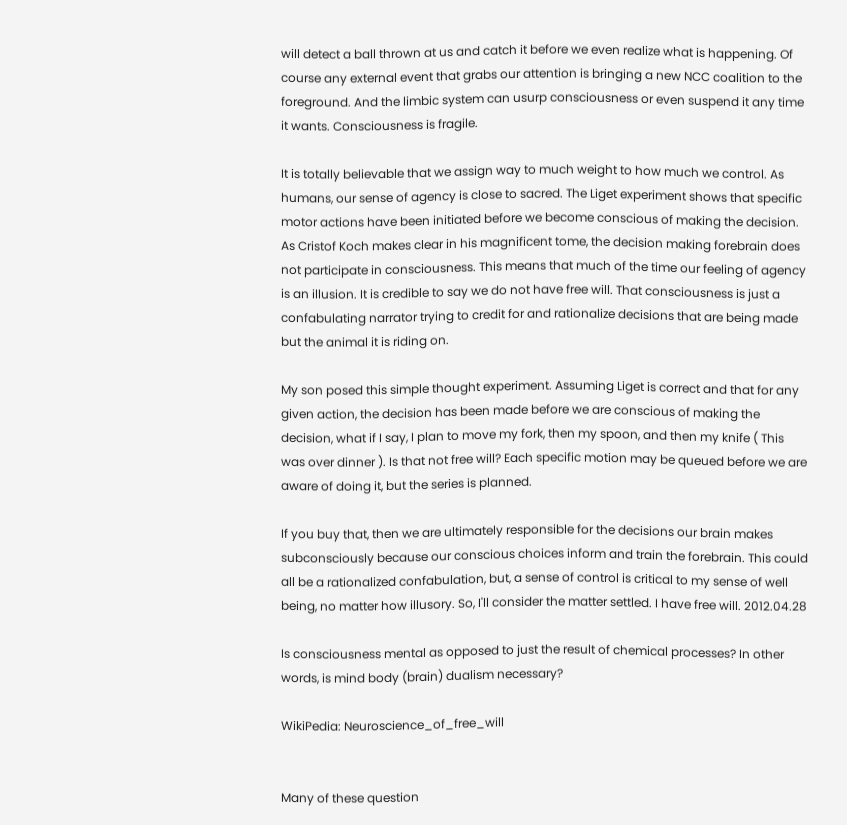will detect a ball thrown at us and catch it before we even realize what is happening. Of course any external event that grabs our attention is bringing a new NCC coalition to the foreground. And the limbic system can usurp consciousness or even suspend it any time it wants. Consciousness is fragile.

It is totally believable that we assign way to much weight to how much we control. As humans, our sense of agency is close to sacred. The Liget experiment shows that specific motor actions have been initiated before we become conscious of making the decision. As Cristof Koch makes clear in his magnificent tome, the decision making forebrain does not participate in consciousness. This means that much of the time our feeling of agency is an illusion. It is credible to say we do not have free will. That consciousness is just a confabulating narrator trying to credit for and rationalize decisions that are being made but the animal it is riding on.

My son posed this simple thought experiment. Assuming Liget is correct and that for any given action, the decision has been made before we are conscious of making the decision, what if I say, I plan to move my fork, then my spoon, and then my knife ( This was over dinner ). Is that not free will? Each specific motion may be queued before we are aware of doing it, but the series is planned.

If you buy that, then we are ultimately responsible for the decisions our brain makes subconsciously because our conscious choices inform and train the forebrain. This could all be a rationalized confabulation, but, a sense of control is critical to my sense of well being, no matter how illusory. So, I'll consider the matter settled. I have free will. 2012.04.28

Is consciousness mental as opposed to just the result of chemical processes? In other words, is mind body (brain) dualism necessary?

WikiPedia: Neuroscience_of_free_will


Many of these question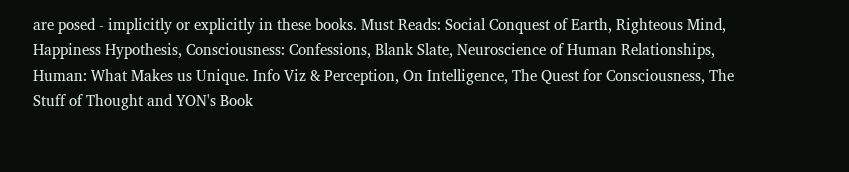are posed - implicitly or explicitly in these books. Must Reads: Social Conquest of Earth, Righteous Mind, Happiness Hypothesis, Consciousness: Confessions, Blank Slate, Neuroscience of Human Relationships, Human: What Makes us Unique. Info Viz & Perception, On Intelligence, The Quest for Consciousness, The Stuff of Thought and YON's Book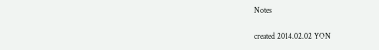Notes

created 2014.02.02 YON